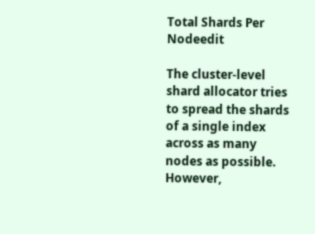Total Shards Per Nodeedit

The cluster-level shard allocator tries to spread the shards of a single index across as many nodes as possible. However,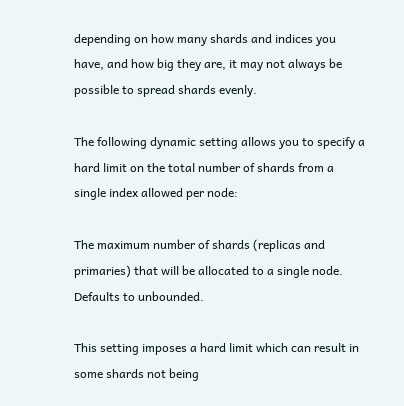depending on how many shards and indices you have, and how big they are, it may not always be possible to spread shards evenly.

The following dynamic setting allows you to specify a hard limit on the total number of shards from a single index allowed per node:

The maximum number of shards (replicas and primaries) that will be allocated to a single node. Defaults to unbounded.

This setting imposes a hard limit which can result in some shards not being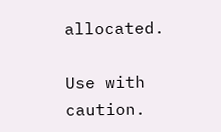allocated.

Use with caution.